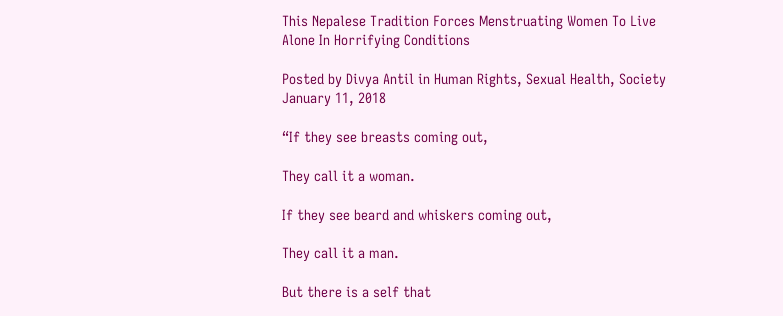This Nepalese Tradition Forces Menstruating Women To Live Alone In Horrifying Conditions

Posted by Divya Antil in Human Rights, Sexual Health, Society
January 11, 2018

“If they see breasts coming out,

They call it a woman.

If they see beard and whiskers coming out,

They call it a man.

But there is a self that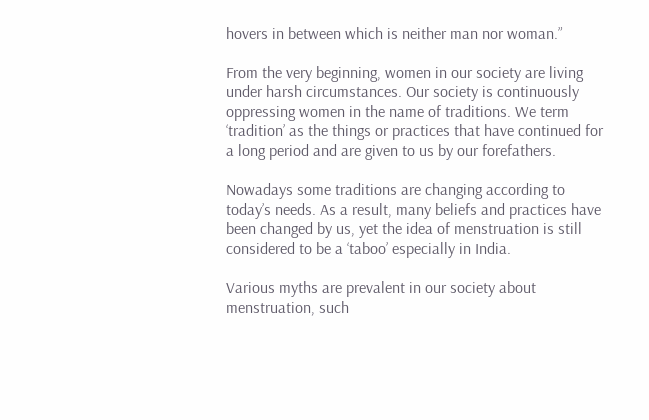hovers in between which is neither man nor woman.”

From the very beginning, women in our society are living under harsh circumstances. Our society is continuously oppressing women in the name of traditions. We term ‘tradition’ as the things or practices that have continued for a long period and are given to us by our forefathers.

Nowadays some traditions are changing according to today’s needs. As a result, many beliefs and practices have been changed by us, yet the idea of menstruation is still considered to be a ‘taboo’ especially in India.

Various myths are prevalent in our society about menstruation, such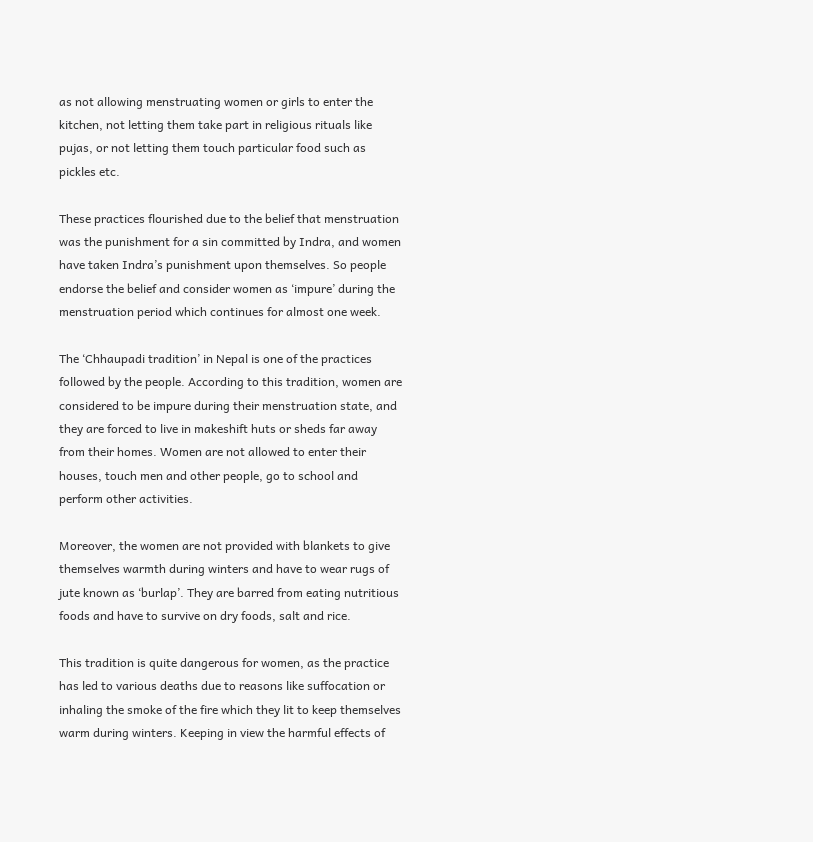as not allowing menstruating women or girls to enter the kitchen, not letting them take part in religious rituals like pujas, or not letting them touch particular food such as pickles etc.

These practices flourished due to the belief that menstruation was the punishment for a sin committed by Indra, and women have taken Indra’s punishment upon themselves. So people endorse the belief and consider women as ‘impure’ during the menstruation period which continues for almost one week.

The ‘Chhaupadi tradition’ in Nepal is one of the practices followed by the people. According to this tradition, women are considered to be impure during their menstruation state, and they are forced to live in makeshift huts or sheds far away from their homes. Women are not allowed to enter their houses, touch men and other people, go to school and perform other activities.

Moreover, the women are not provided with blankets to give themselves warmth during winters and have to wear rugs of jute known as ‘burlap’. They are barred from eating nutritious foods and have to survive on dry foods, salt and rice.

This tradition is quite dangerous for women, as the practice has led to various deaths due to reasons like suffocation or inhaling the smoke of the fire which they lit to keep themselves warm during winters. Keeping in view the harmful effects of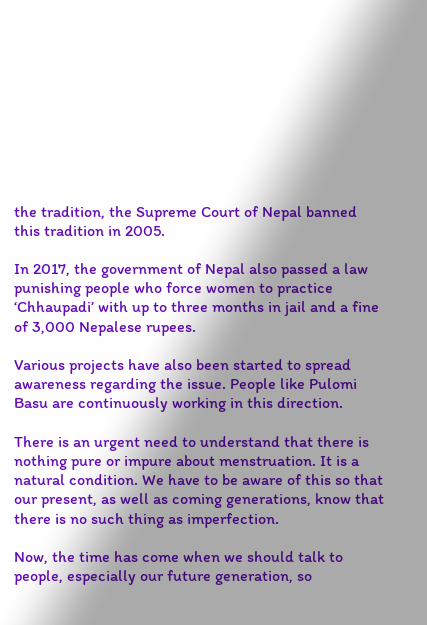the tradition, the Supreme Court of Nepal banned this tradition in 2005.

In 2017, the government of Nepal also passed a law punishing people who force women to practice ‘Chhaupadi’ with up to three months in jail and a fine of 3,000 Nepalese rupees.

Various projects have also been started to spread awareness regarding the issue. People like Pulomi Basu are continuously working in this direction.

There is an urgent need to understand that there is nothing pure or impure about menstruation. It is a natural condition. We have to be aware of this so that our present, as well as coming generations, know that there is no such thing as imperfection.

Now, the time has come when we should talk to people, especially our future generation, so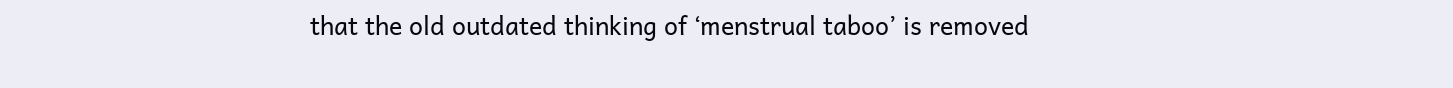that the old outdated thinking of ‘menstrual taboo’ is removed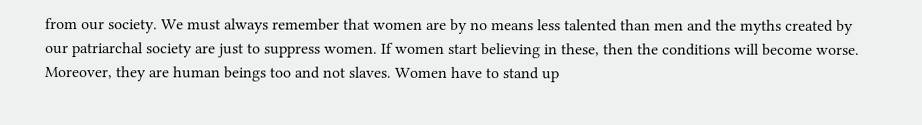from our society. We must always remember that women are by no means less talented than men and the myths created by our patriarchal society are just to suppress women. If women start believing in these, then the conditions will become worse. Moreover, they are human beings too and not slaves. Women have to stand up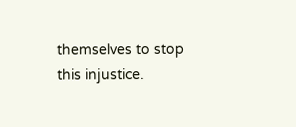themselves to stop this injustice.